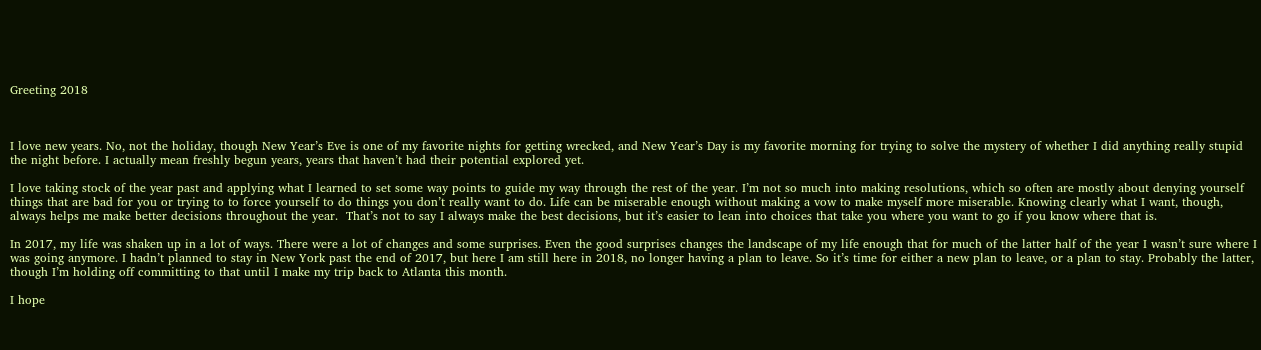Greeting 2018



I love new years. No, not the holiday, though New Year’s Eve is one of my favorite nights for getting wrecked, and New Year’s Day is my favorite morning for trying to solve the mystery of whether I did anything really stupid the night before. I actually mean freshly begun years, years that haven’t had their potential explored yet.

I love taking stock of the year past and applying what I learned to set some way points to guide my way through the rest of the year. I’m not so much into making resolutions, which so often are mostly about denying yourself things that are bad for you or trying to to force yourself to do things you don’t really want to do. Life can be miserable enough without making a vow to make myself more miserable. Knowing clearly what I want, though, always helps me make better decisions throughout the year.  That’s not to say I always make the best decisions, but it’s easier to lean into choices that take you where you want to go if you know where that is.

In 2017, my life was shaken up in a lot of ways. There were a lot of changes and some surprises. Even the good surprises changes the landscape of my life enough that for much of the latter half of the year I wasn’t sure where I was going anymore. I hadn’t planned to stay in New York past the end of 2017, but here I am still here in 2018, no longer having a plan to leave. So it’s time for either a new plan to leave, or a plan to stay. Probably the latter, though I’m holding off committing to that until I make my trip back to Atlanta this month.

I hope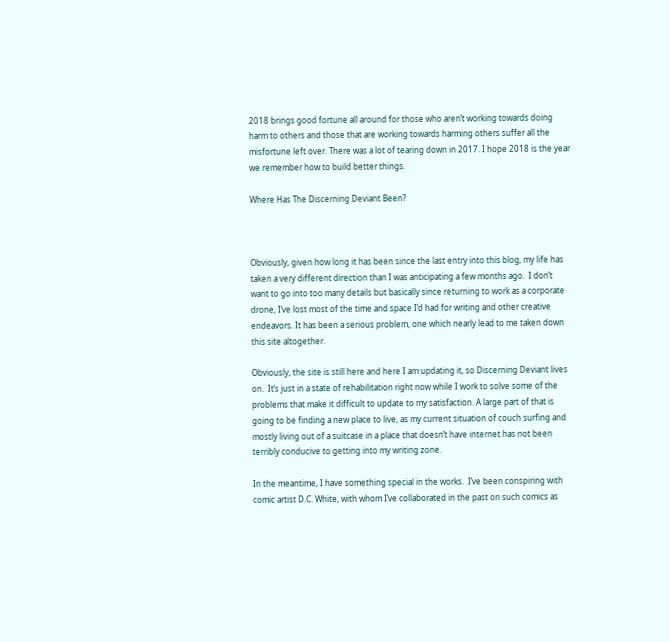2018 brings good fortune all around for those who aren’t working towards doing harm to others and those that are working towards harming others suffer all the misfortune left over. There was a lot of tearing down in 2017. I hope 2018 is the year we remember how to build better things.

Where Has The Discerning Deviant Been?



Obviously, given how long it has been since the last entry into this blog, my life has taken a very different direction than I was anticipating a few months ago.  I don’t want to go into too many details but basically since returning to work as a corporate drone, I’ve lost most of the time and space I’d had for writing and other creative endeavors. It has been a serious problem, one which nearly lead to me taken down this site altogether.

Obviously, the site is still here and here I am updating it, so Discerning Deviant lives on.  It’s just in a state of rehabilitation right now while I work to solve some of the problems that make it difficult to update to my satisfaction. A large part of that is going to be finding a new place to live, as my current situation of couch surfing and mostly living out of a suitcase in a place that doesn’t have internet has not been terribly conducive to getting into my writing zone.

In the meantime, I have something special in the works.  I’ve been conspiring with comic artist D.C. White, with whom I’ve collaborated in the past on such comics as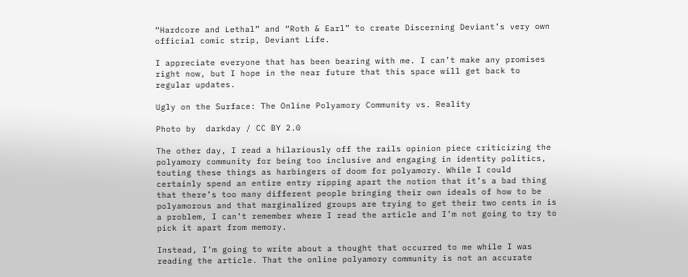“Hardcore and Lethal” and “Roth & Earl” to create Discerning Deviant’s very own official comic strip, Deviant Life.

I appreciate everyone that has been bearing with me. I can’t make any promises right now, but I hope in the near future that this space will get back to regular updates.

Ugly on the Surface: The Online Polyamory Community vs. Reality

Photo by  darkday / CC BY 2.0

The other day, I read a hilariously off the rails opinion piece criticizing the polyamory community for being too inclusive and engaging in identity politics, touting these things as harbingers of doom for polyamory. While I could certainly spend an entire entry ripping apart the notion that it’s a bad thing that there’s too many different people bringing their own ideals of how to be polyamorous and that marginalized groups are trying to get their two cents in is a problem, I can’t remember where I read the article and I’m not going to try to pick it apart from memory.

Instead, I’m going to write about a thought that occurred to me while I was reading the article. That the online polyamory community is not an accurate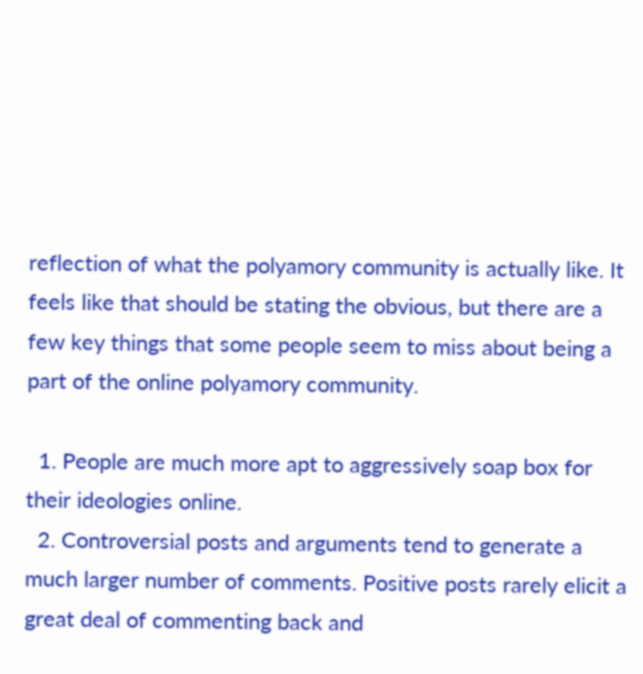reflection of what the polyamory community is actually like. It feels like that should be stating the obvious, but there are a few key things that some people seem to miss about being a part of the online polyamory community.

  1. People are much more apt to aggressively soap box for their ideologies online.
  2. Controversial posts and arguments tend to generate a much larger number of comments. Positive posts rarely elicit a great deal of commenting back and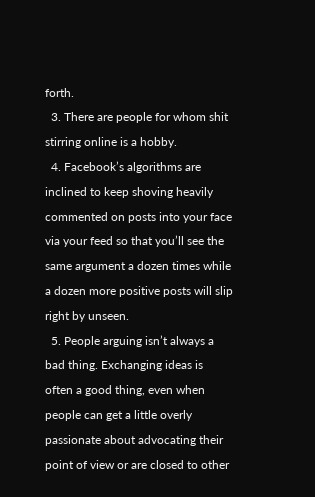forth.
  3. There are people for whom shit stirring online is a hobby.
  4. Facebook’s algorithms are inclined to keep shoving heavily commented on posts into your face via your feed so that you’ll see the same argument a dozen times while a dozen more positive posts will slip right by unseen.
  5. People arguing isn’t always a bad thing. Exchanging ideas is often a good thing, even when people can get a little overly passionate about advocating their point of view or are closed to other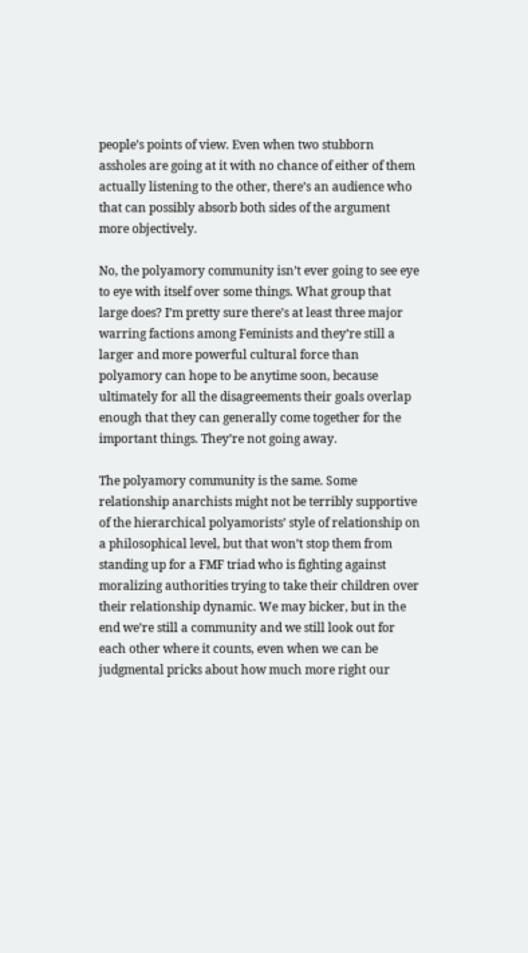people’s points of view. Even when two stubborn assholes are going at it with no chance of either of them actually listening to the other, there’s an audience who that can possibly absorb both sides of the argument more objectively.

No, the polyamory community isn’t ever going to see eye to eye with itself over some things. What group that large does? I’m pretty sure there’s at least three major warring factions among Feminists and they’re still a larger and more powerful cultural force than polyamory can hope to be anytime soon, because ultimately for all the disagreements their goals overlap enough that they can generally come together for the important things. They’re not going away.

The polyamory community is the same. Some relationship anarchists might not be terribly supportive of the hierarchical polyamorists’ style of relationship on a philosophical level, but that won’t stop them from standing up for a FMF triad who is fighting against moralizing authorities trying to take their children over their relationship dynamic. We may bicker, but in the end we’re still a community and we still look out for each other where it counts, even when we can be judgmental pricks about how much more right our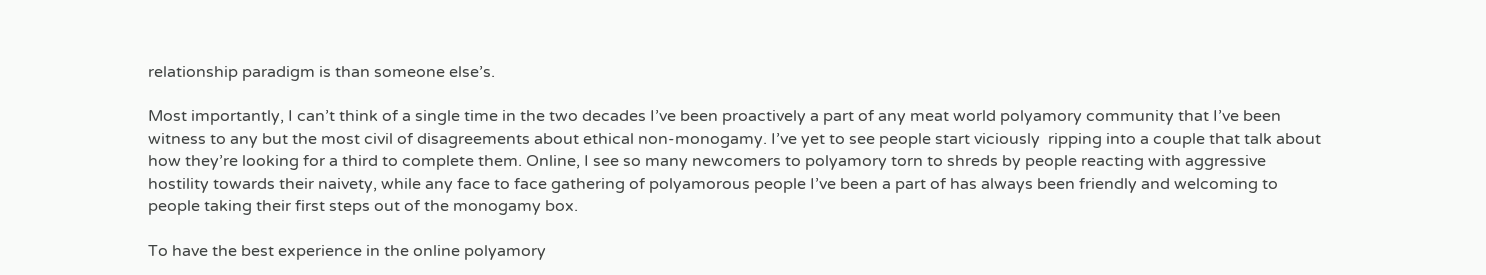relationship paradigm is than someone else’s.

Most importantly, I can’t think of a single time in the two decades I’ve been proactively a part of any meat world polyamory community that I’ve been witness to any but the most civil of disagreements about ethical non-monogamy. I’ve yet to see people start viciously  ripping into a couple that talk about how they’re looking for a third to complete them. Online, I see so many newcomers to polyamory torn to shreds by people reacting with aggressive hostility towards their naivety, while any face to face gathering of polyamorous people I’ve been a part of has always been friendly and welcoming to people taking their first steps out of the monogamy box.

To have the best experience in the online polyamory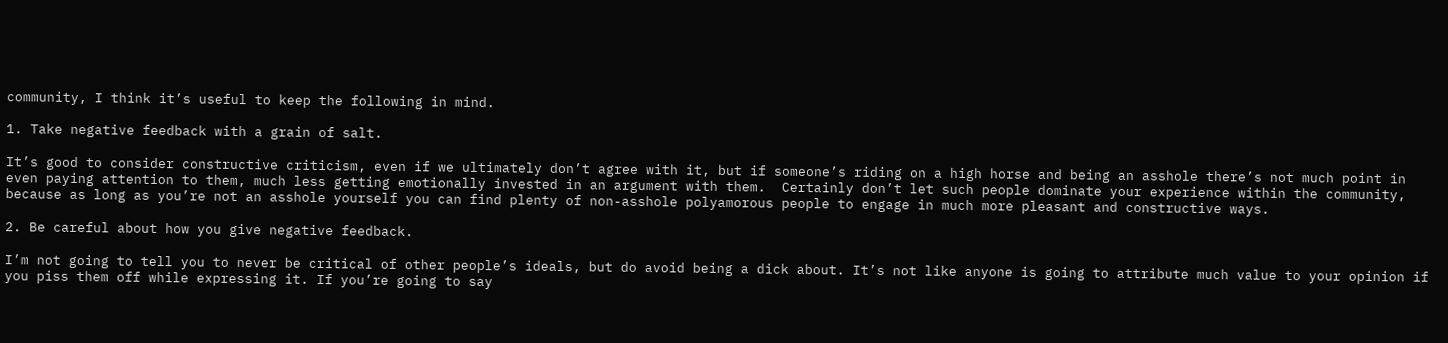community, I think it’s useful to keep the following in mind.

1. Take negative feedback with a grain of salt.

It’s good to consider constructive criticism, even if we ultimately don’t agree with it, but if someone’s riding on a high horse and being an asshole there’s not much point in even paying attention to them, much less getting emotionally invested in an argument with them.  Certainly don’t let such people dominate your experience within the community, because as long as you’re not an asshole yourself you can find plenty of non-asshole polyamorous people to engage in much more pleasant and constructive ways.

2. Be careful about how you give negative feedback.

I’m not going to tell you to never be critical of other people’s ideals, but do avoid being a dick about. It’s not like anyone is going to attribute much value to your opinion if you piss them off while expressing it. If you’re going to say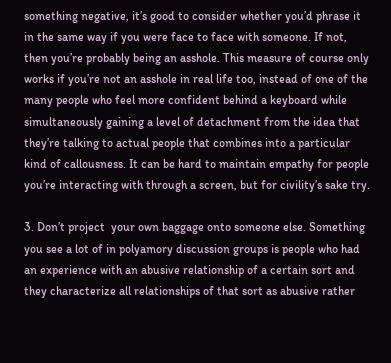something negative, it’s good to consider whether you’d phrase it in the same way if you were face to face with someone. If not, then you’re probably being an asshole. This measure of course only works if you’re not an asshole in real life too, instead of one of the many people who feel more confident behind a keyboard while simultaneously gaining a level of detachment from the idea that they’re talking to actual people that combines into a particular kind of callousness. It can be hard to maintain empathy for people you’re interacting with through a screen, but for civility’s sake try.

3. Don’t project  your own baggage onto someone else. Something you see a lot of in polyamory discussion groups is people who had an experience with an abusive relationship of a certain sort and they characterize all relationships of that sort as abusive rather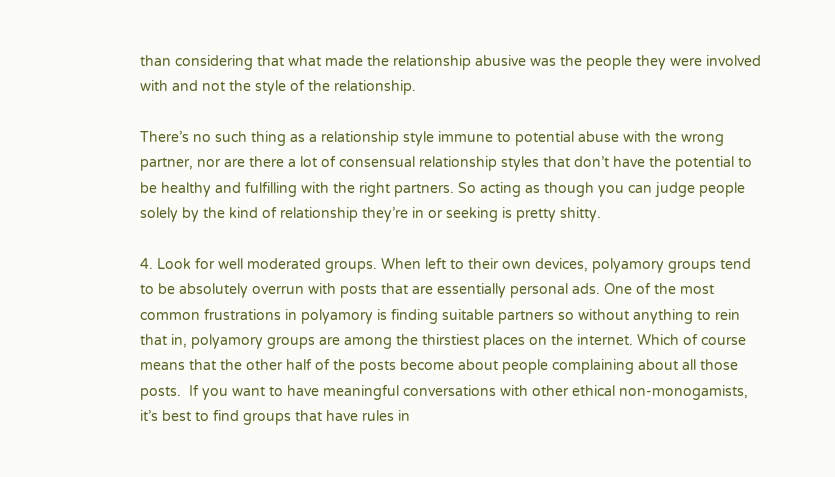than considering that what made the relationship abusive was the people they were involved with and not the style of the relationship.

There’s no such thing as a relationship style immune to potential abuse with the wrong partner, nor are there a lot of consensual relationship styles that don’t have the potential to be healthy and fulfilling with the right partners. So acting as though you can judge people solely by the kind of relationship they’re in or seeking is pretty shitty.

4. Look for well moderated groups. When left to their own devices, polyamory groups tend to be absolutely overrun with posts that are essentially personal ads. One of the most common frustrations in polyamory is finding suitable partners so without anything to rein that in, polyamory groups are among the thirstiest places on the internet. Which of course means that the other half of the posts become about people complaining about all those posts.  If you want to have meaningful conversations with other ethical non-monogamists, it’s best to find groups that have rules in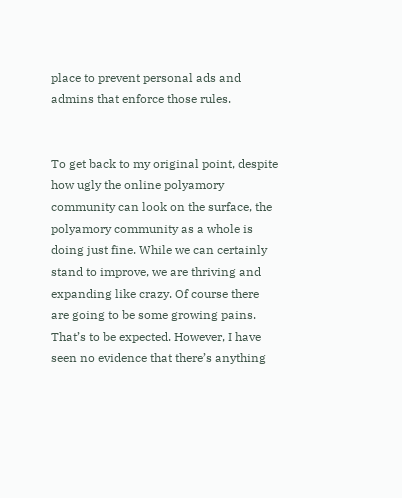place to prevent personal ads and admins that enforce those rules.


To get back to my original point, despite how ugly the online polyamory community can look on the surface, the polyamory community as a whole is doing just fine. While we can certainly stand to improve, we are thriving and expanding like crazy. Of course there are going to be some growing pains. That’s to be expected. However, I have seen no evidence that there’s anything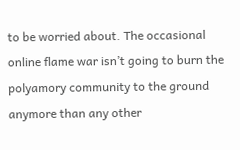to be worried about. The occasional online flame war isn’t going to burn the polyamory community to the ground anymore than any other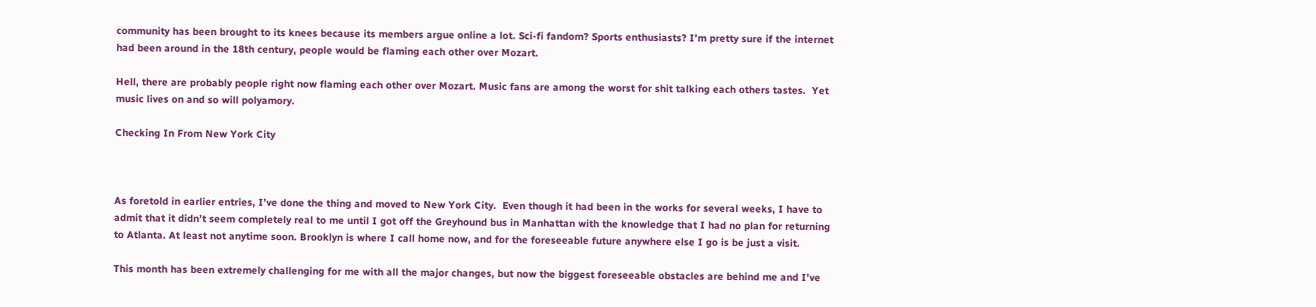community has been brought to its knees because its members argue online a lot. Sci-fi fandom? Sports enthusiasts? I’m pretty sure if the internet had been around in the 18th century, people would be flaming each other over Mozart.

Hell, there are probably people right now flaming each other over Mozart. Music fans are among the worst for shit talking each others tastes.  Yet music lives on and so will polyamory.

Checking In From New York City



As foretold in earlier entries, I’ve done the thing and moved to New York City.  Even though it had been in the works for several weeks, I have to admit that it didn’t seem completely real to me until I got off the Greyhound bus in Manhattan with the knowledge that I had no plan for returning to Atlanta. At least not anytime soon. Brooklyn is where I call home now, and for the foreseeable future anywhere else I go is be just a visit.

This month has been extremely challenging for me with all the major changes, but now the biggest foreseeable obstacles are behind me and I’ve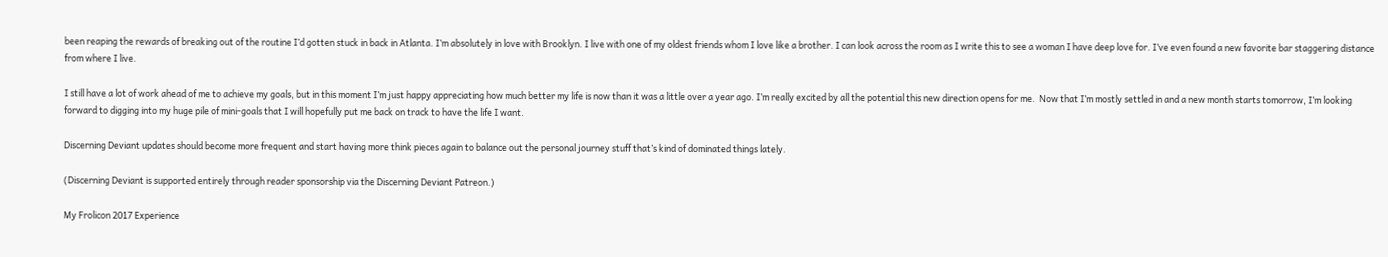been reaping the rewards of breaking out of the routine I’d gotten stuck in back in Atlanta. I’m absolutely in love with Brooklyn. I live with one of my oldest friends whom I love like a brother. I can look across the room as I write this to see a woman I have deep love for. I’ve even found a new favorite bar staggering distance from where I live.

I still have a lot of work ahead of me to achieve my goals, but in this moment I’m just happy appreciating how much better my life is now than it was a little over a year ago. I’m really excited by all the potential this new direction opens for me.  Now that I’m mostly settled in and a new month starts tomorrow, I’m looking forward to digging into my huge pile of mini-goals that I will hopefully put me back on track to have the life I want.

Discerning Deviant updates should become more frequent and start having more think pieces again to balance out the personal journey stuff that’s kind of dominated things lately.

(Discerning Deviant is supported entirely through reader sponsorship via the Discerning Deviant Patreon.)

My Frolicon 2017 Experience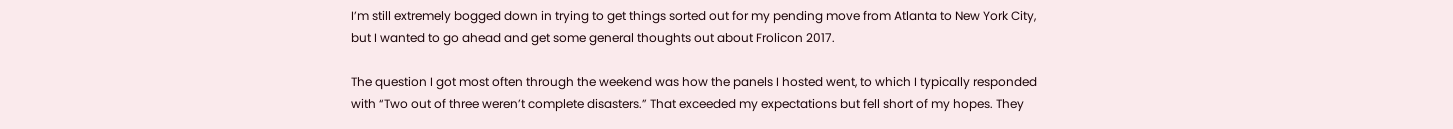I’m still extremely bogged down in trying to get things sorted out for my pending move from Atlanta to New York City, but I wanted to go ahead and get some general thoughts out about Frolicon 2017.

The question I got most often through the weekend was how the panels I hosted went, to which I typically responded with “Two out of three weren’t complete disasters.” That exceeded my expectations but fell short of my hopes. They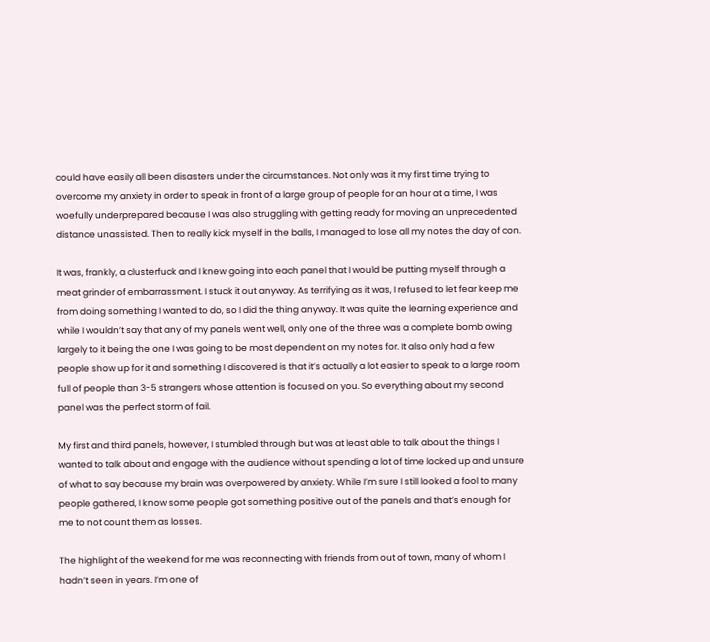could have easily all been disasters under the circumstances. Not only was it my first time trying to overcome my anxiety in order to speak in front of a large group of people for an hour at a time, I was woefully underprepared because I was also struggling with getting ready for moving an unprecedented distance unassisted. Then to really kick myself in the balls, I managed to lose all my notes the day of con.

It was, frankly, a clusterfuck and I knew going into each panel that I would be putting myself through a meat grinder of embarrassment. I stuck it out anyway. As terrifying as it was, I refused to let fear keep me from doing something I wanted to do, so I did the thing anyway. It was quite the learning experience and while I wouldn’t say that any of my panels went well, only one of the three was a complete bomb owing largely to it being the one I was going to be most dependent on my notes for. It also only had a few people show up for it and something I discovered is that it’s actually a lot easier to speak to a large room full of people than 3-5 strangers whose attention is focused on you. So everything about my second panel was the perfect storm of fail.

My first and third panels, however, I stumbled through but was at least able to talk about the things I wanted to talk about and engage with the audience without spending a lot of time locked up and unsure of what to say because my brain was overpowered by anxiety. While I’m sure I still looked a fool to many people gathered, I know some people got something positive out of the panels and that’s enough for me to not count them as losses.

The highlight of the weekend for me was reconnecting with friends from out of town, many of whom I hadn’t seen in years. I’m one of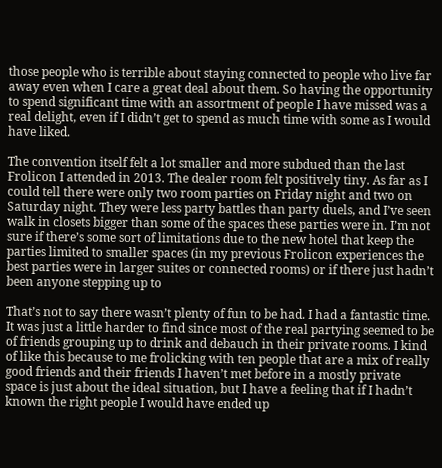those people who is terrible about staying connected to people who live far away even when I care a great deal about them. So having the opportunity to spend significant time with an assortment of people I have missed was a real delight, even if I didn’t get to spend as much time with some as I would have liked.

The convention itself felt a lot smaller and more subdued than the last Frolicon I attended in 2013. The dealer room felt positively tiny. As far as I could tell there were only two room parties on Friday night and two on Saturday night. They were less party battles than party duels, and I’ve seen walk in closets bigger than some of the spaces these parties were in. I’m not sure if there’s some sort of limitations due to the new hotel that keep the parties limited to smaller spaces (in my previous Frolicon experiences the best parties were in larger suites or connected rooms) or if there just hadn’t been anyone stepping up to

That’s not to say there wasn’t plenty of fun to be had. I had a fantastic time. It was just a little harder to find since most of the real partying seemed to be of friends grouping up to drink and debauch in their private rooms. I kind of like this because to me frolicking with ten people that are a mix of really good friends and their friends I haven’t met before in a mostly private space is just about the ideal situation, but I have a feeling that if I hadn’t known the right people I would have ended up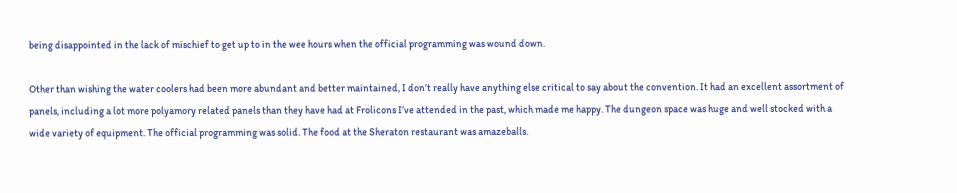being disappointed in the lack of mischief to get up to in the wee hours when the official programming was wound down.

Other than wishing the water coolers had been more abundant and better maintained, I don’t really have anything else critical to say about the convention. It had an excellent assortment of panels, including a lot more polyamory related panels than they have had at Frolicons I’ve attended in the past, which made me happy. The dungeon space was huge and well stocked with a wide variety of equipment. The official programming was solid. The food at the Sheraton restaurant was amazeballs.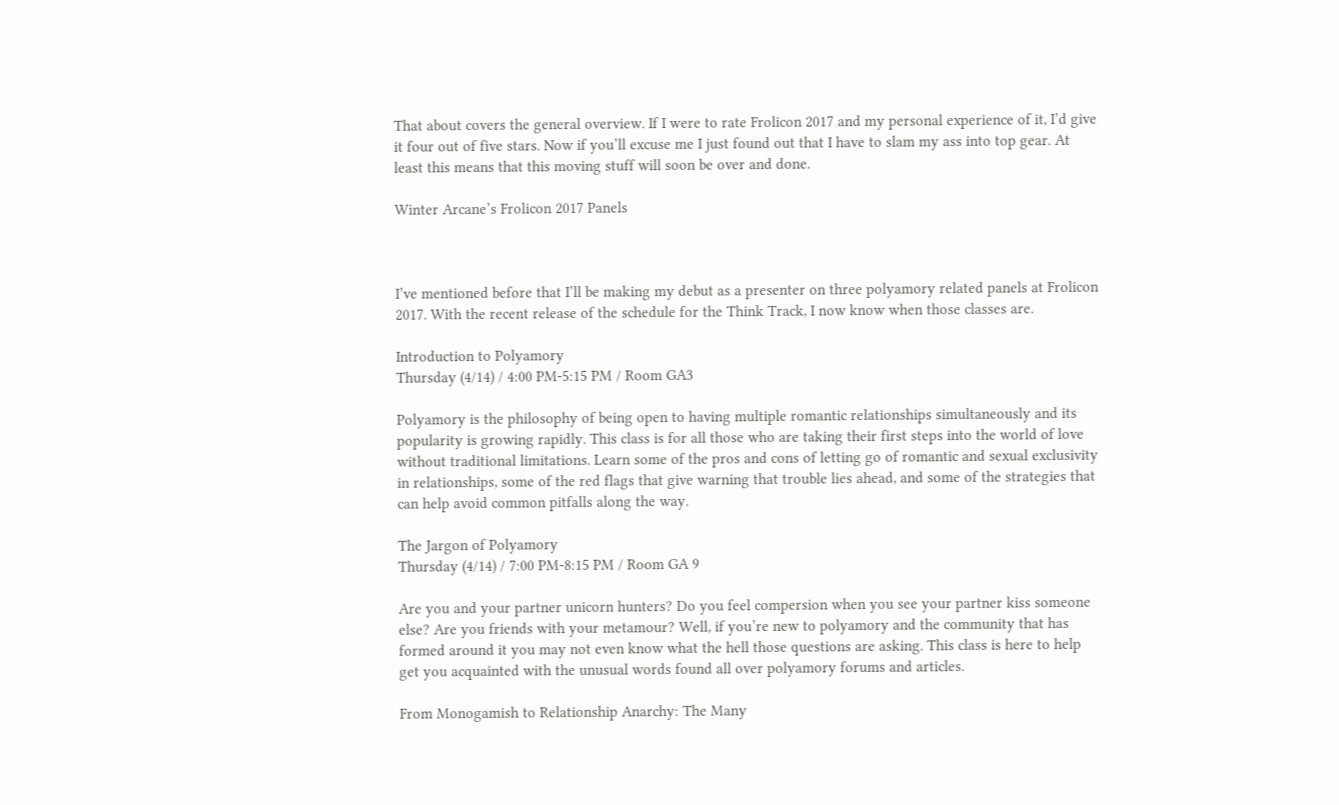That about covers the general overview. If I were to rate Frolicon 2017 and my personal experience of it, I’d give it four out of five stars. Now if you’ll excuse me I just found out that I have to slam my ass into top gear. At least this means that this moving stuff will soon be over and done.

Winter Arcane’s Frolicon 2017 Panels



I’ve mentioned before that I’ll be making my debut as a presenter on three polyamory related panels at Frolicon 2017. With the recent release of the schedule for the Think Track, I now know when those classes are.

Introduction to Polyamory
Thursday (4/14) / 4:00 PM-5:15 PM / Room GA3

Polyamory is the philosophy of being open to having multiple romantic relationships simultaneously and its popularity is growing rapidly. This class is for all those who are taking their first steps into the world of love without traditional limitations. Learn some of the pros and cons of letting go of romantic and sexual exclusivity in relationships, some of the red flags that give warning that trouble lies ahead, and some of the strategies that can help avoid common pitfalls along the way.

The Jargon of Polyamory
Thursday (4/14) / 7:00 PM-8:15 PM / Room GA 9

Are you and your partner unicorn hunters? Do you feel compersion when you see your partner kiss someone else? Are you friends with your metamour? Well, if you’re new to polyamory and the community that has formed around it you may not even know what the hell those questions are asking. This class is here to help get you acquainted with the unusual words found all over polyamory forums and articles.

From Monogamish to Relationship Anarchy: The Many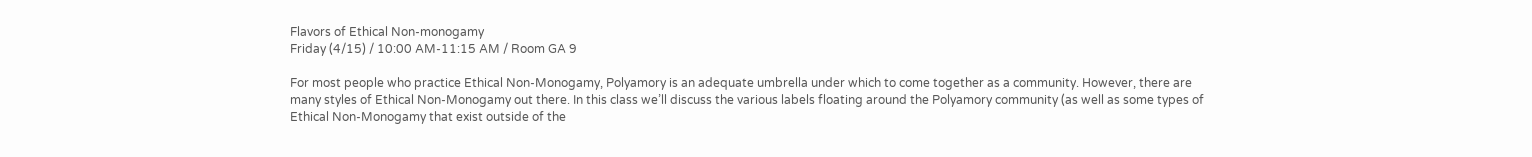Flavors of Ethical Non-monogamy
Friday (4/15) / 10:00 AM-11:15 AM / Room GA 9

For most people who practice Ethical Non-Monogamy, Polyamory is an adequate umbrella under which to come together as a community. However, there are many styles of Ethical Non-Monogamy out there. In this class we’ll discuss the various labels floating around the Polyamory community (as well as some types of Ethical Non-Monogamy that exist outside of the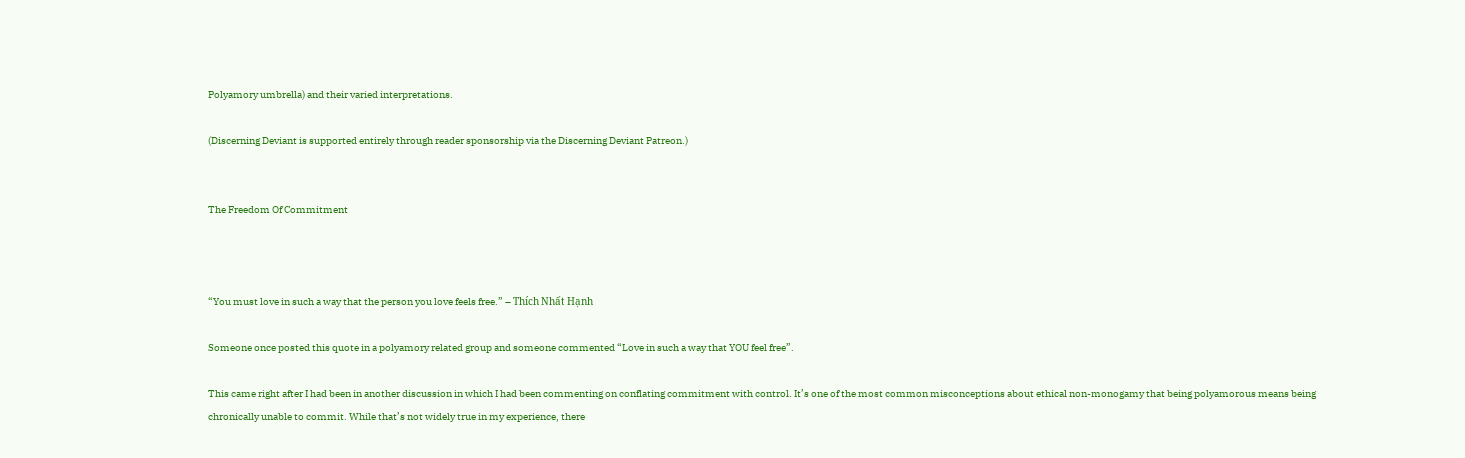Polyamory umbrella) and their varied interpretations.

(Discerning Deviant is supported entirely through reader sponsorship via the Discerning Deviant Patreon.)


The Freedom Of Commitment



“You must love in such a way that the person you love feels free.” – Thích Nhất Hạnh

Someone once posted this quote in a polyamory related group and someone commented “Love in such a way that YOU feel free”.

This came right after I had been in another discussion in which I had been commenting on conflating commitment with control. It’s one of the most common misconceptions about ethical non-monogamy that being polyamorous means being chronically unable to commit. While that’s not widely true in my experience, there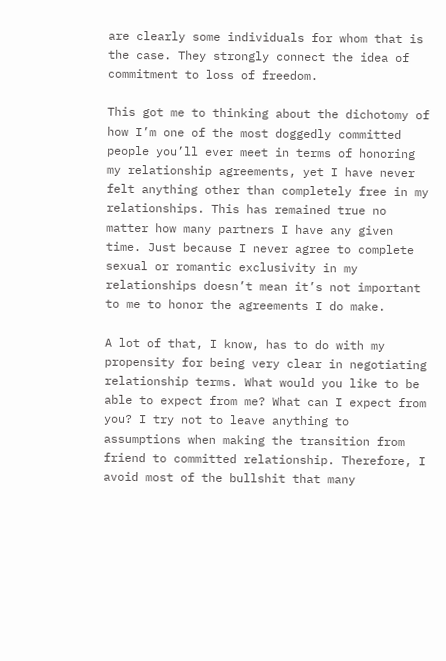are clearly some individuals for whom that is the case. They strongly connect the idea of commitment to loss of freedom.

This got me to thinking about the dichotomy of how I’m one of the most doggedly committed people you’ll ever meet in terms of honoring my relationship agreements, yet I have never felt anything other than completely free in my relationships. This has remained true no matter how many partners I have any given time. Just because I never agree to complete sexual or romantic exclusivity in my relationships doesn’t mean it’s not important to me to honor the agreements I do make.

A lot of that, I know, has to do with my propensity for being very clear in negotiating relationship terms. What would you like to be able to expect from me? What can I expect from you? I try not to leave anything to assumptions when making the transition from friend to committed relationship. Therefore, I avoid most of the bullshit that many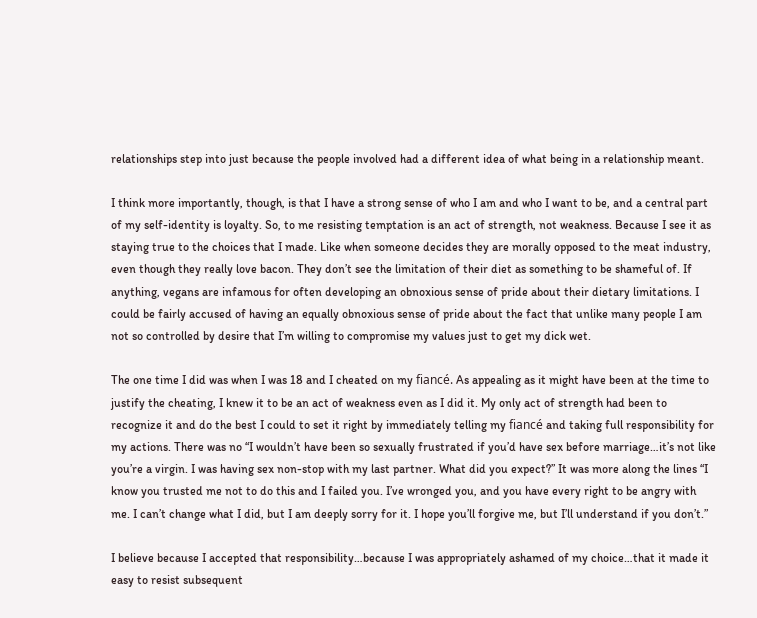relationships step into just because the people involved had a different idea of what being in a relationship meant.

I think more importantly, though, is that I have a strong sense of who I am and who I want to be, and a central part of my self-identity is loyalty. So, to me resisting temptation is an act of strength, not weakness. Because I see it as staying true to the choices that I made. Like when someone decides they are morally opposed to the meat industry, even though they really love bacon. They don’t see the limitation of their diet as something to be shameful of. If anything, vegans are infamous for often developing an obnoxious sense of pride about their dietary limitations. I could be fairly accused of having an equally obnoxious sense of pride about the fact that unlike many people I am not so controlled by desire that I’m willing to compromise my values just to get my dick wet.

The one time I did was when I was 18 and I cheated on my fiancé. As appealing as it might have been at the time to justify the cheating, I knew it to be an act of weakness even as I did it. My only act of strength had been to recognize it and do the best I could to set it right by immediately telling my fiancé and taking full responsibility for my actions. There was no “I wouldn’t have been so sexually frustrated if you’d have sex before marriage…it’s not like you’re a virgin. I was having sex non-stop with my last partner. What did you expect?” It was more along the lines “I know you trusted me not to do this and I failed you. I’ve wronged you, and you have every right to be angry with me. I can’t change what I did, but I am deeply sorry for it. I hope you’ll forgive me, but I’ll understand if you don’t.”

I believe because I accepted that responsibility…because I was appropriately ashamed of my choice…that it made it easy to resist subsequent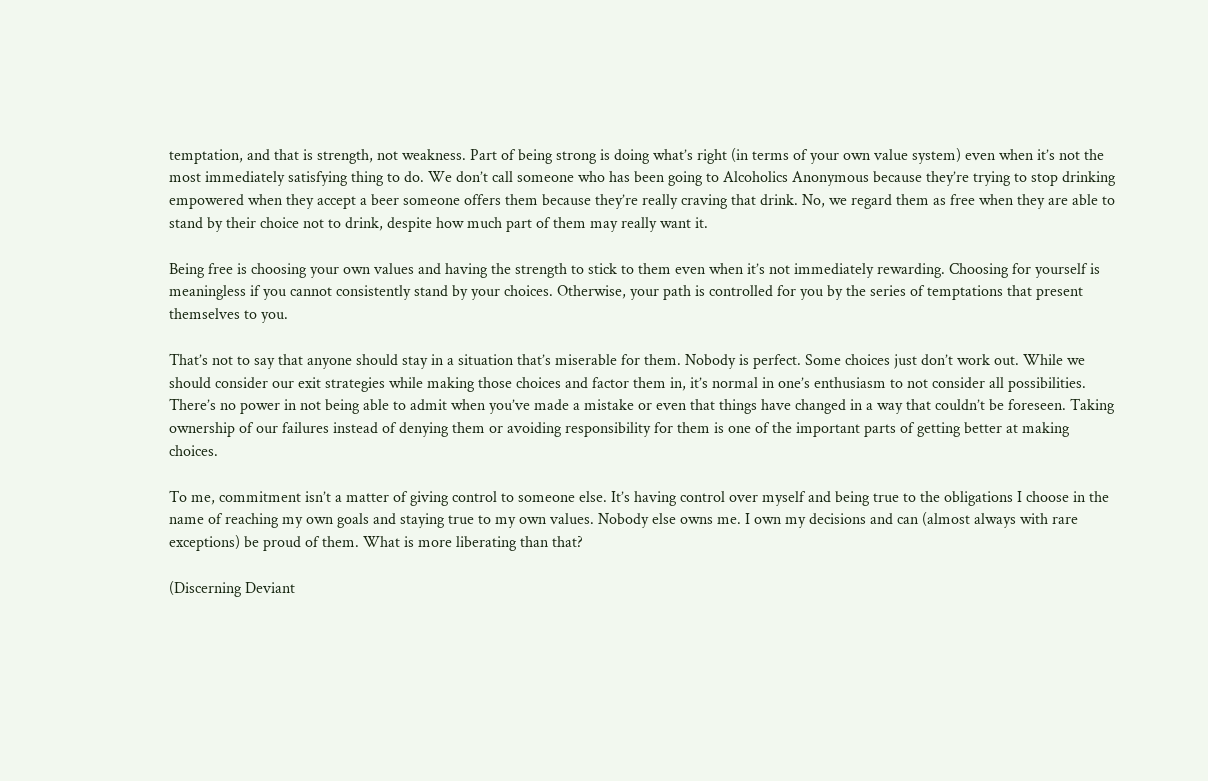temptation, and that is strength, not weakness. Part of being strong is doing what’s right (in terms of your own value system) even when it’s not the most immediately satisfying thing to do. We don’t call someone who has been going to Alcoholics Anonymous because they’re trying to stop drinking empowered when they accept a beer someone offers them because they’re really craving that drink. No, we regard them as free when they are able to stand by their choice not to drink, despite how much part of them may really want it.

Being free is choosing your own values and having the strength to stick to them even when it’s not immediately rewarding. Choosing for yourself is meaningless if you cannot consistently stand by your choices. Otherwise, your path is controlled for you by the series of temptations that present themselves to you.

That’s not to say that anyone should stay in a situation that’s miserable for them. Nobody is perfect. Some choices just don’t work out. While we should consider our exit strategies while making those choices and factor them in, it’s normal in one’s enthusiasm to not consider all possibilities. There’s no power in not being able to admit when you’ve made a mistake or even that things have changed in a way that couldn’t be foreseen. Taking ownership of our failures instead of denying them or avoiding responsibility for them is one of the important parts of getting better at making choices.

To me, commitment isn’t a matter of giving control to someone else. It’s having control over myself and being true to the obligations I choose in the name of reaching my own goals and staying true to my own values. Nobody else owns me. I own my decisions and can (almost always with rare exceptions) be proud of them. What is more liberating than that?

(Discerning Deviant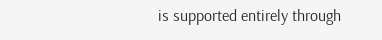is supported entirely through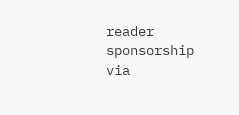reader sponsorship via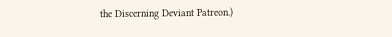the Discerning Deviant Patreon.)